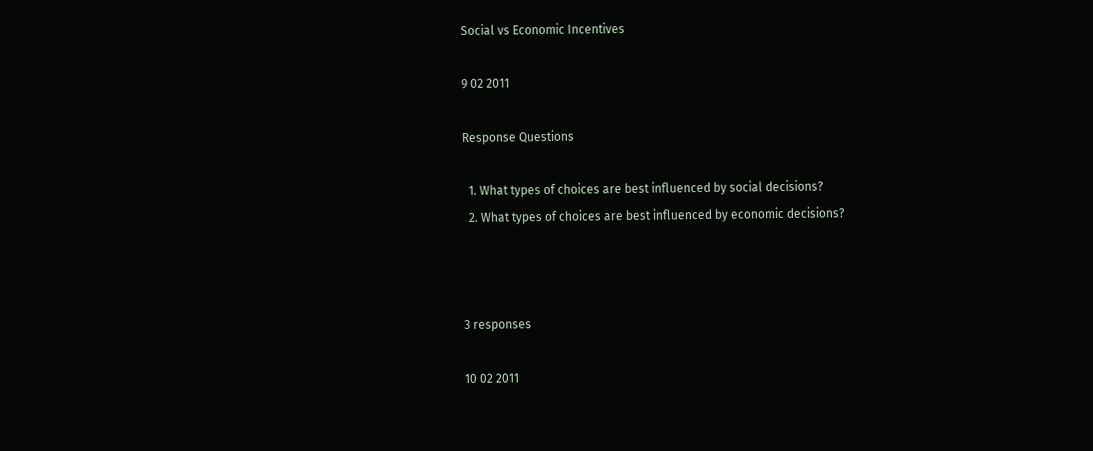Social vs Economic Incentives

9 02 2011

Response Questions

  1. What types of choices are best influenced by social decisions?
  2. What types of choices are best influenced by economic decisions?



3 responses

10 02 2011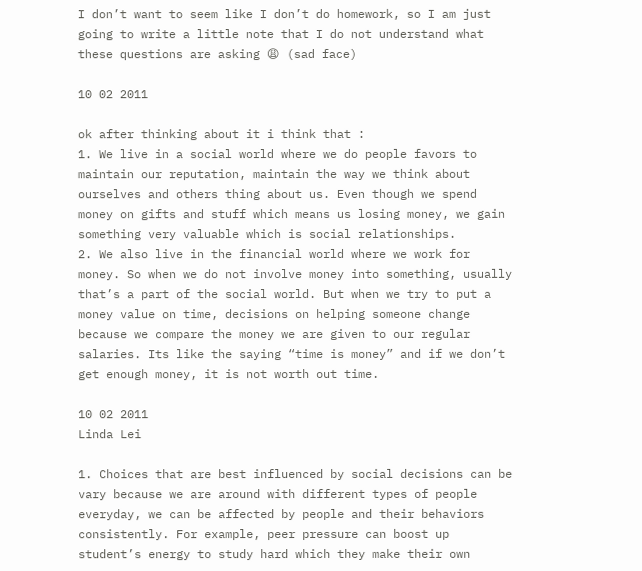I don’t want to seem like I don’t do homework, so I am just going to write a little note that I do not understand what these questions are asking 😩 (sad face)

10 02 2011

ok after thinking about it i think that :
1. We live in a social world where we do people favors to maintain our reputation, maintain the way we think about ourselves and others thing about us. Even though we spend money on gifts and stuff which means us losing money, we gain something very valuable which is social relationships.
2. We also live in the financial world where we work for money. So when we do not involve money into something, usually that’s a part of the social world. But when we try to put a money value on time, decisions on helping someone change because we compare the money we are given to our regular salaries. Its like the saying “time is money” and if we don’t get enough money, it is not worth out time.

10 02 2011
Linda Lei

1. Choices that are best influenced by social decisions can be vary because we are around with different types of people everyday, we can be affected by people and their behaviors consistently. For example, peer pressure can boost up student’s energy to study hard which they make their own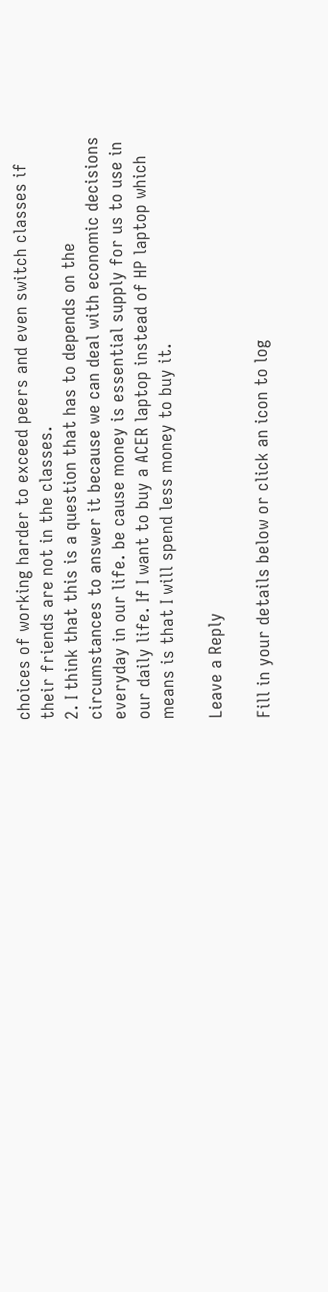choices of working harder to exceed peers and even switch classes if their friends are not in the classes.
2. I think that this is a question that has to depends on the circumstances to answer it because we can deal with economic decisions everyday in our life. be cause money is essential supply for us to use in our daily life. If I want to buy a ACER laptop instead of HP laptop which means is that I will spend less money to buy it.

Leave a Reply

Fill in your details below or click an icon to log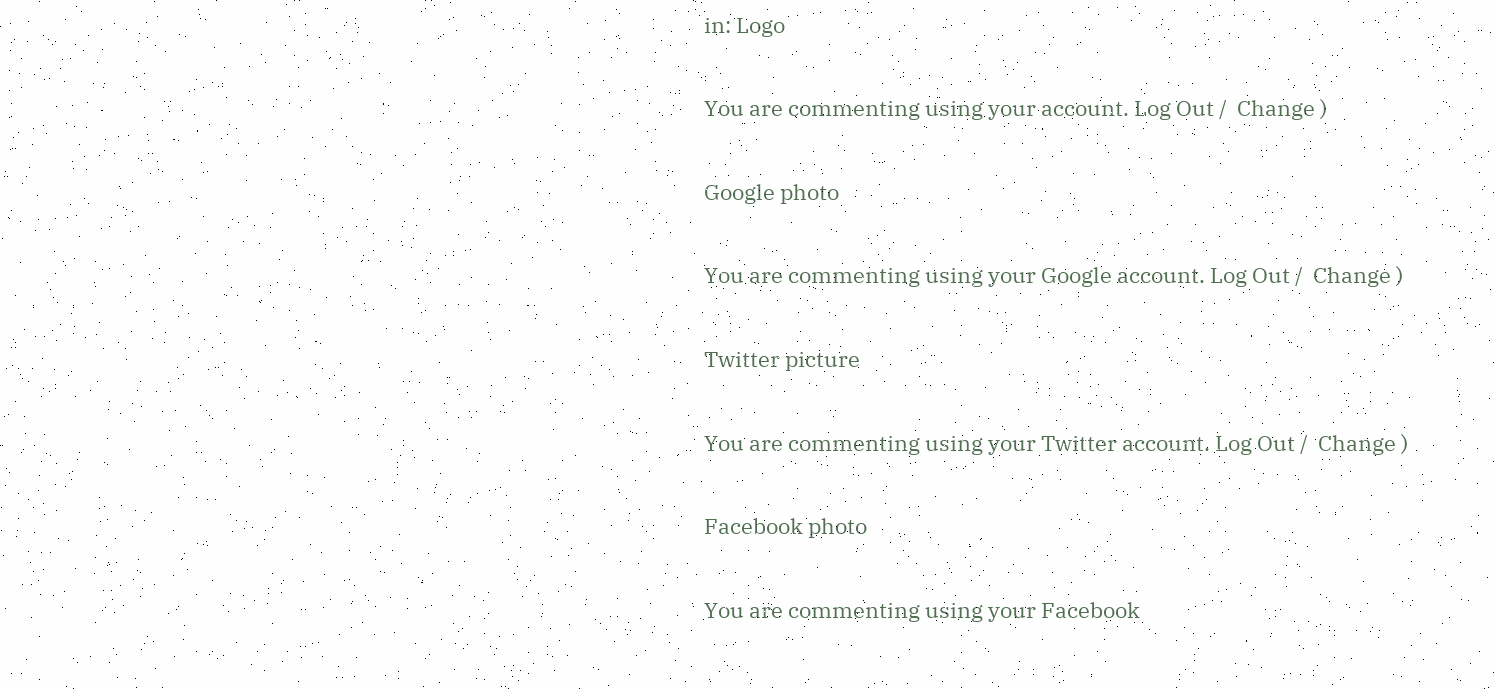in: Logo

You are commenting using your account. Log Out /  Change )

Google photo

You are commenting using your Google account. Log Out /  Change )

Twitter picture

You are commenting using your Twitter account. Log Out /  Change )

Facebook photo

You are commenting using your Facebook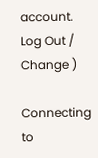account. Log Out /  Change )

Connecting to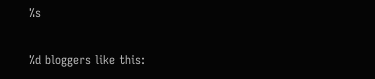%s

%d bloggers like this: